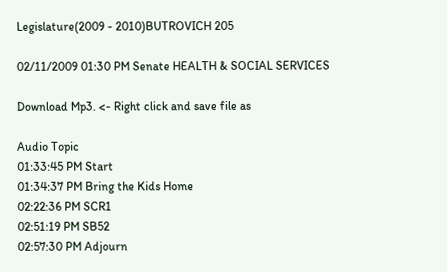Legislature(2009 - 2010)BUTROVICH 205

02/11/2009 01:30 PM Senate HEALTH & SOCIAL SERVICES

Download Mp3. <- Right click and save file as

Audio Topic
01:33:45 PM Start
01:34:37 PM Bring the Kids Home
02:22:36 PM SCR1
02:51:19 PM SB52
02:57:30 PM Adjourn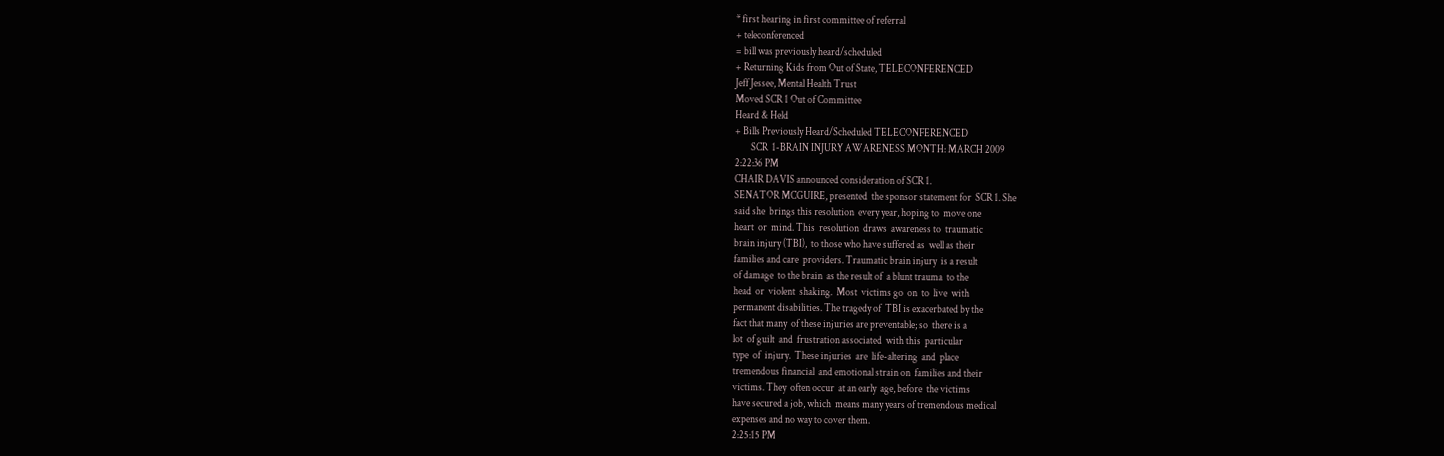* first hearing in first committee of referral
+ teleconferenced
= bill was previously heard/scheduled
+ Returning Kids from Out of State, TELECONFERENCED
Jeff Jessee, Mental Health Trust
Moved SCR 1 Out of Committee
Heard & Held
+ Bills Previously Heard/Scheduled TELECONFERENCED
        SCR  1-BRAIN INJURY AWARENESS MONTH: MARCH 2009
2:22:36 PM
CHAIR DAVIS announced consideration of SCR 1.
SENATOR MCGUIRE, presented  the sponsor statement for  SCR 1. She
said she  brings this resolution  every year, hoping to  move one
heart  or  mind. This  resolution  draws  awareness to  traumatic
brain injury (TBI),  to those who have suffered as  well as their
families and care  providers. Traumatic brain injury  is a result
of damage  to the brain  as the result of  a blunt trauma  to the
head  or  violent  shaking.  Most  victims go  on  to  live  with
permanent disabilities. The tragedy of  TBI is exacerbated by the
fact that many  of these injuries are preventable; so  there is a
lot  of guilt  and  frustration associated  with this  particular
type  of  injury.  These injuries  are  life-altering  and  place
tremendous financial  and emotional strain on  families and their
victims. They  often occur  at an early  age, before  the victims
have secured a job, which  means many years of tremendous medical
expenses and no way to cover them.
2:25:15 PM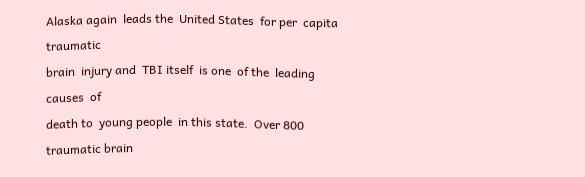Alaska again  leads the  United States  for per  capita traumatic
brain  injury and  TBI itself  is one  of the  leading causes  of
death to  young people  in this state.  Over 800  traumatic brain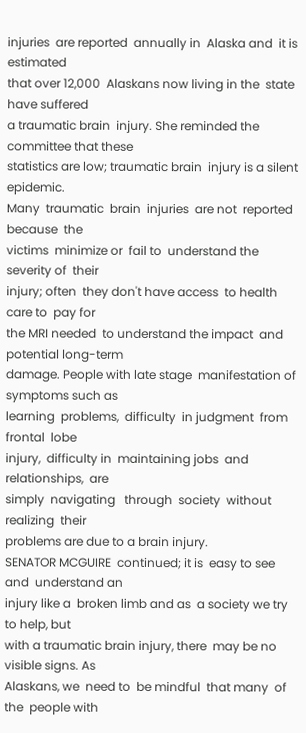injuries  are reported  annually in  Alaska and  it is  estimated
that over 12,000  Alaskans now living in the  state have suffered
a traumatic brain  injury. She reminded the  committee that these
statistics are low; traumatic brain  injury is a silent epidemic.
Many  traumatic  brain  injuries  are not  reported  because  the
victims  minimize or  fail to  understand the  severity of  their
injury; often  they don't have access  to health care to  pay for
the MRI needed  to understand the impact  and potential long-term
damage. People with late stage  manifestation of symptoms such as
learning  problems,  difficulty  in judgment  from  frontal  lobe
injury,  difficulty in  maintaining jobs  and relationships,  are
simply  navigating   through  society  without   realizing  their
problems are due to a brain injury.
SENATOR MCGUIRE  continued; it is  easy to see and  understand an
injury like a  broken limb and as  a society we try  to help, but
with a traumatic brain injury, there  may be no visible signs. As
Alaskans, we  need to  be mindful  that many  of the  people with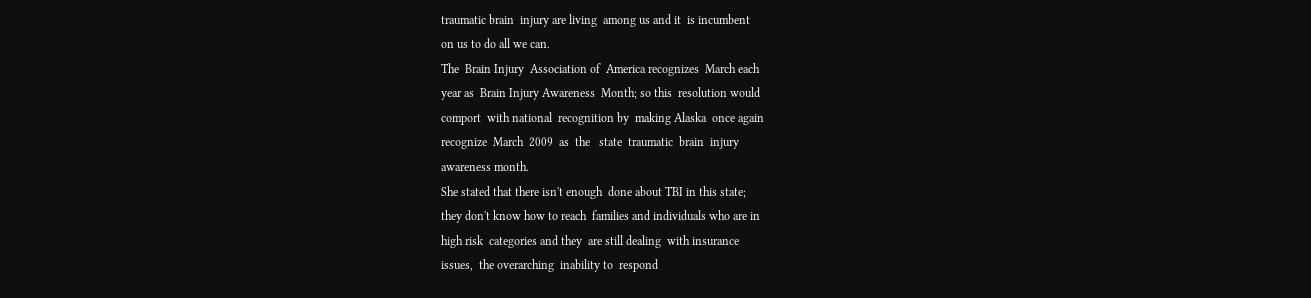traumatic brain  injury are living  among us and it  is incumbent
on us to do all we can.
The  Brain Injury  Association of  America recognizes  March each
year as  Brain Injury Awareness  Month; so this  resolution would
comport  with national  recognition by  making Alaska  once again
recognize  March  2009  as  the   state  traumatic  brain  injury
awareness month.
She stated that there isn't enough  done about TBI in this state;
they don't know how to reach  families and individuals who are in
high risk  categories and they  are still dealing  with insurance
issues,  the overarching  inability to  respond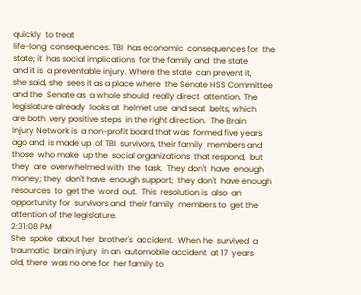quickly  to treat
life-long  consequences. TBI  has economic  consequences for  the
state; it  has social implications  for the family and  the state
and it is  a preventable injury. Where the state  can prevent it,
she said, she  sees it as a place where  the Senate HSS Committee
and the  Senate as  a whole should  really direct  attention. The
legislature already  looks at  helmet use  and seat  belts, which
are both  very positive steps  in the right direction.  The Brain
Injury Network is  a non-profit board that was  formed five years
ago and  is made up  of TBI  survivors, their family  members and
those  who make  up the  social organizations  that respond,  but
they  are  overwhelmed with  the  task.  They don't  have  enough
money; they  don't have  enough support;  they don't  have enough
resources  to  get the  word  out.  This  resolution is  also  an
opportunity for  survivors and  their family  members to  get the
attention of the legislature.
2:31:08 PM
She  spoke  about her  brother's  accident.  When he  survived  a
traumatic  brain injury  in an  automobile accident  at 17  years
old, there  was no one for  her family to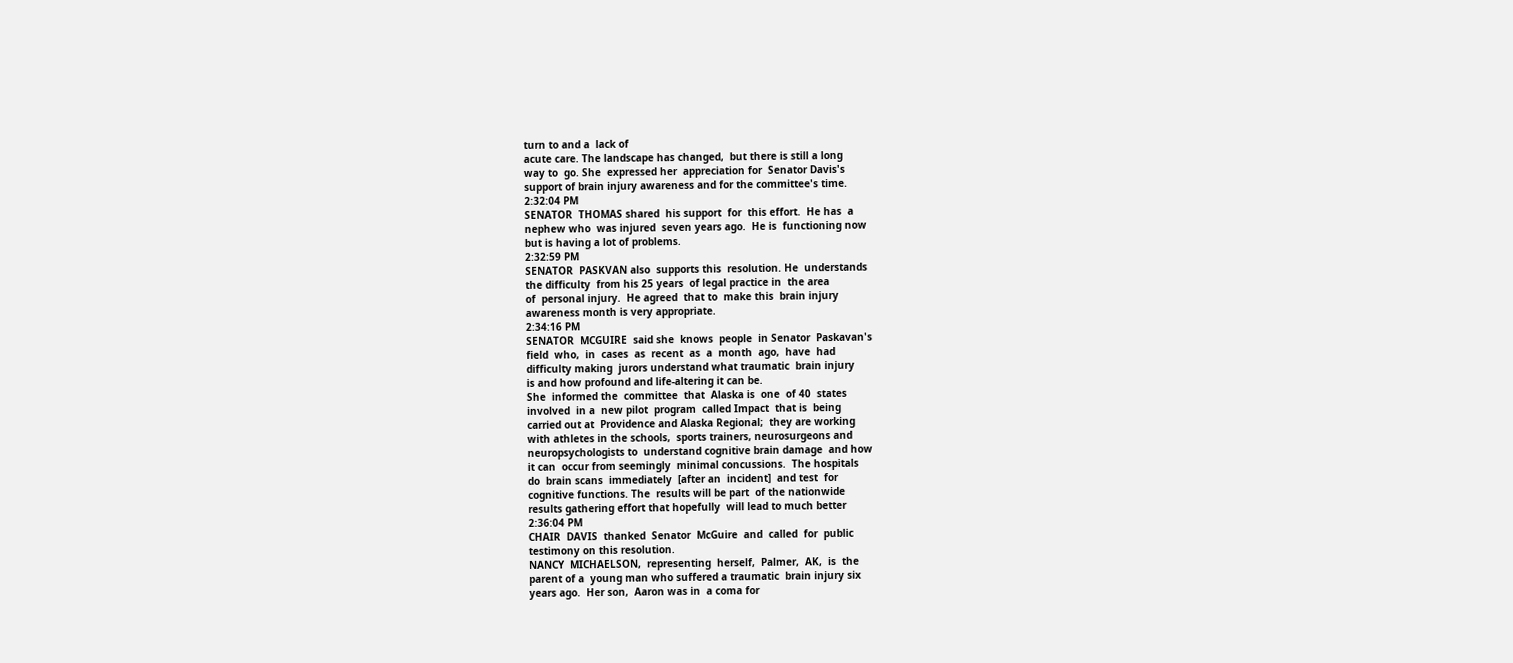turn to and a  lack of
acute care. The landscape has changed,  but there is still a long
way to  go. She  expressed her  appreciation for  Senator Davis's
support of brain injury awareness and for the committee's time.
2:32:04 PM
SENATOR  THOMAS shared  his support  for  this effort.  He has  a
nephew who  was injured  seven years ago.  He is  functioning now
but is having a lot of problems.
2:32:59 PM
SENATOR  PASKVAN also  supports this  resolution. He  understands
the difficulty  from his 25 years  of legal practice in  the area
of  personal injury.  He agreed  that to  make this  brain injury
awareness month is very appropriate.
2:34:16 PM
SENATOR  MCGUIRE  said she  knows  people  in Senator  Paskavan's
field  who,  in  cases  as  recent  as  a  month  ago,  have  had
difficulty making  jurors understand what traumatic  brain injury
is and how profound and life-altering it can be.
She  informed the  committee  that  Alaska is  one  of 40  states
involved  in a  new pilot  program  called Impact  that is  being
carried out at  Providence and Alaska Regional;  they are working
with athletes in the schools,  sports trainers, neurosurgeons and
neuropsychologists to  understand cognitive brain damage  and how
it can  occur from seemingly  minimal concussions.  The hospitals
do  brain scans  immediately  [after an  incident]  and test  for
cognitive functions. The  results will be part  of the nationwide
results gathering effort that hopefully  will lead to much better
2:36:04 PM
CHAIR  DAVIS  thanked  Senator  McGuire  and  called  for  public
testimony on this resolution.
NANCY  MICHAELSON,  representing  herself,  Palmer,  AK,  is  the
parent of a  young man who suffered a traumatic  brain injury six
years ago.  Her son,  Aaron was in  a coma for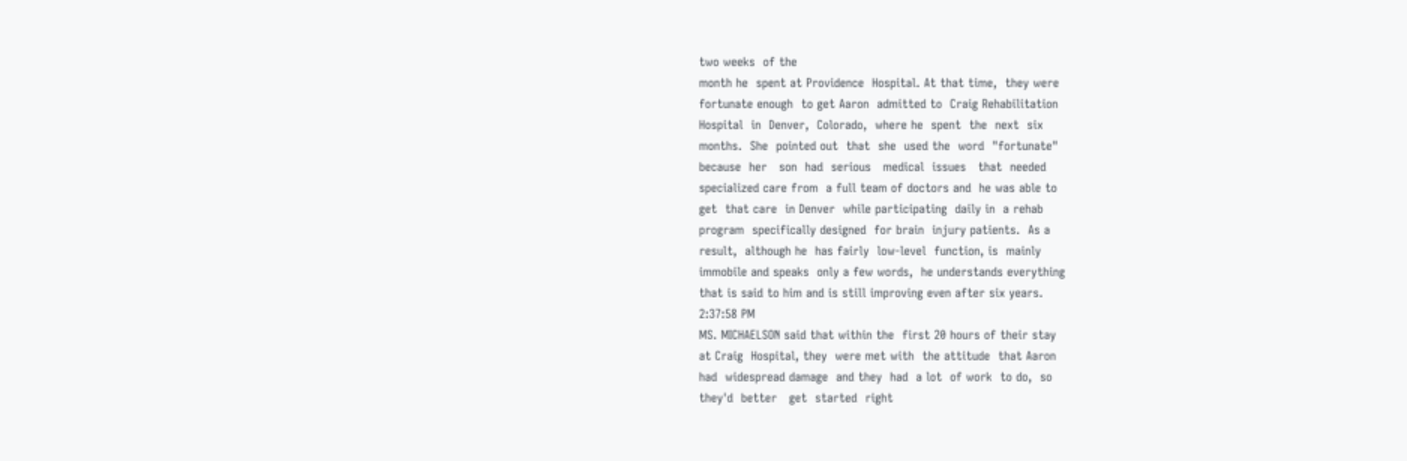two weeks  of the
month he  spent at Providence  Hospital. At that time,  they were
fortunate enough  to get Aaron  admitted to  Craig Rehabilitation
Hospital  in  Denver,  Colorado,  where he  spent  the  next  six
months.  She  pointed out  that  she  used the  word  "fortunate"
because  her   son  had  serious   medical  issues   that  needed
specialized care from  a full team of doctors and  he was able to
get  that care  in Denver  while participating  daily in  a rehab
program  specifically designed  for brain  injury patients.  As a
result,  although he  has fairly  low-level  function, is  mainly
immobile and speaks  only a few words,  he understands everything
that is said to him and is still improving even after six years.
2:37:58 PM
MS. MICHAELSON said that within the  first 20 hours of their stay
at Craig  Hospital, they  were met with  the attitude  that Aaron
had  widespread damage  and they  had  a lot  of work  to do,  so
they'd  better   get  started  right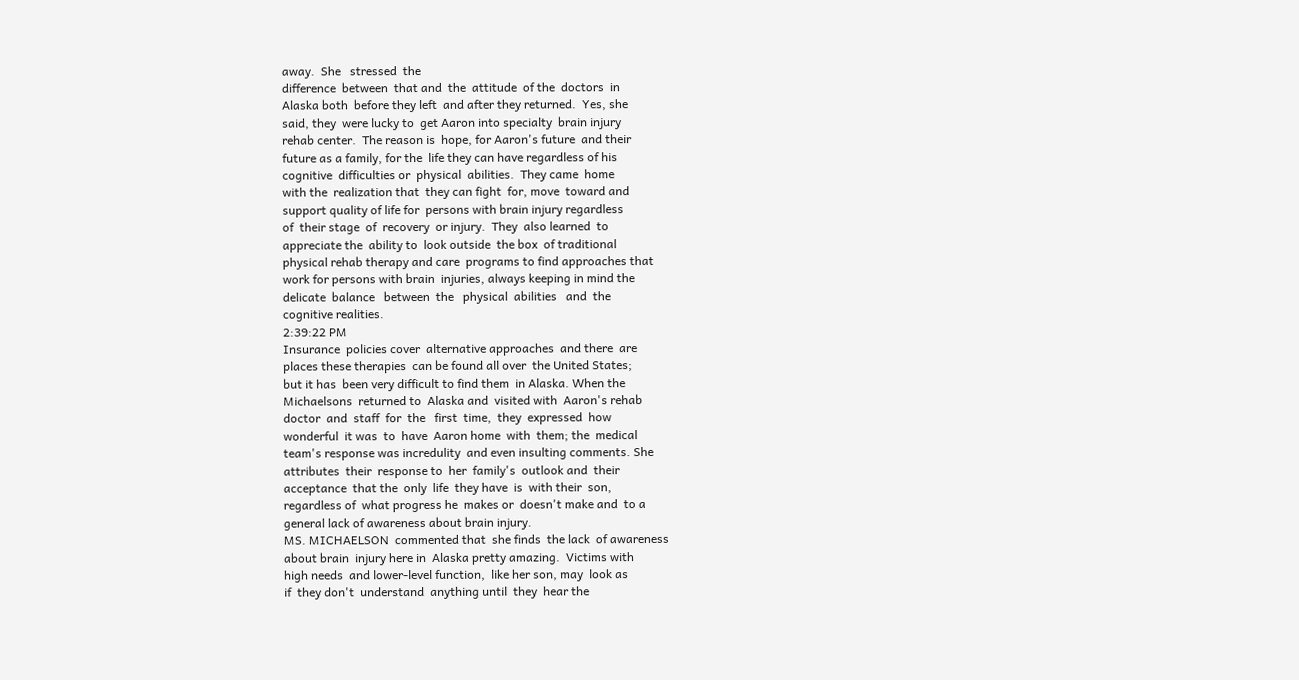away.  She   stressed  the
difference  between  that and  the  attitude  of the  doctors  in
Alaska both  before they left  and after they returned.  Yes, she
said, they  were lucky to  get Aaron into specialty  brain injury
rehab center.  The reason is  hope, for Aaron's future  and their
future as a family, for the  life they can have regardless of his
cognitive  difficulties or  physical  abilities.  They came  home
with the  realization that  they can fight  for, move  toward and
support quality of life for  persons with brain injury regardless
of  their stage  of  recovery  or injury.  They  also learned  to
appreciate the  ability to  look outside  the box  of traditional
physical rehab therapy and care  programs to find approaches that
work for persons with brain  injuries, always keeping in mind the
delicate  balance   between  the   physical  abilities   and  the
cognitive realities.
2:39:22 PM
Insurance  policies cover  alternative approaches  and there  are
places these therapies  can be found all over  the United States;
but it has  been very difficult to find them  in Alaska. When the
Michaelsons  returned to  Alaska and  visited with  Aaron's rehab
doctor  and  staff  for  the   first  time,  they  expressed  how
wonderful  it was  to  have  Aaron home  with  them; the  medical
team's response was incredulity  and even insulting comments. She
attributes  their  response to  her  family's  outlook and  their
acceptance  that the  only  life  they have  is  with their  son,
regardless of  what progress he  makes or  doesn't make and  to a
general lack of awareness about brain injury.
MS. MICHAELSON  commented that  she finds  the lack  of awareness
about brain  injury here in  Alaska pretty amazing.  Victims with
high needs  and lower-level function,  like her son, may  look as
if  they don't  understand  anything until  they  hear the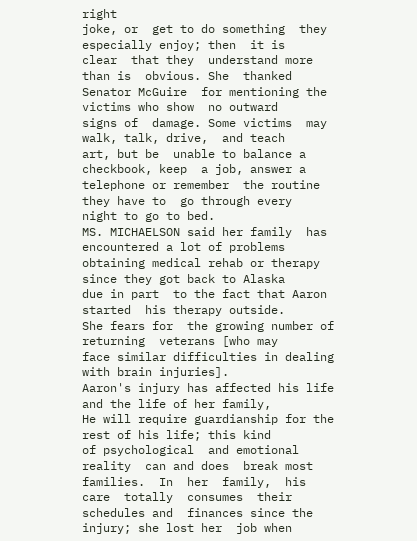right
joke, or  get to do something  they especially enjoy; then  it is
clear  that they  understand more  than is  obvious. She  thanked
Senator McGuire  for mentioning the  victims who show  no outward
signs of  damage. Some victims  may walk, talk, drive,  and teach
art, but be  unable to balance a checkbook, keep  a job, answer a
telephone or remember  the routine they have to  go through every
night to go to bed.
MS. MICHAELSON said her family  has encountered a lot of problems
obtaining medical rehab or therapy  since they got back to Alaska
due in part  to the fact that Aaron started  his therapy outside.
She fears for  the growing number of returning  veterans [who may
face similar difficulties in dealing with brain injuries].
Aaron's injury has affected his life  and the life of her family,
He will require guardianship for the  rest of his life; this kind
of psychological  and emotional reality  can and does  break most
families.  In  her  family,  his   care  totally  consumes  their
schedules and  finances since the  injury; she lost her  job when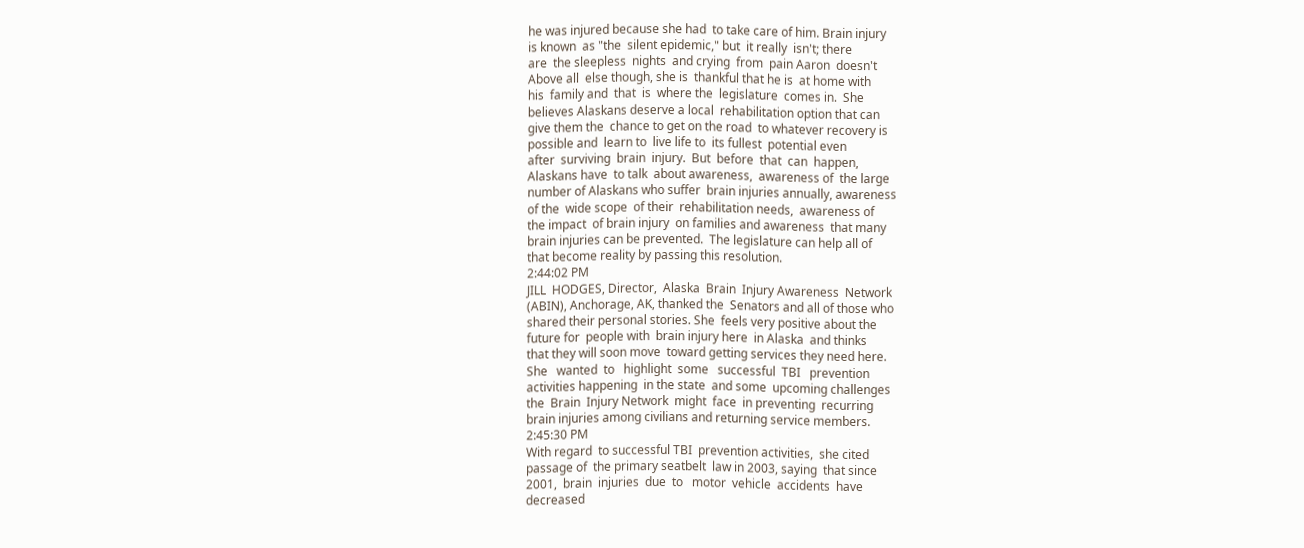he was injured because she had  to take care of him. Brain injury
is known  as "the  silent epidemic," but  it really  isn't; there
are  the sleepless  nights  and crying  from  pain Aaron  doesn't
Above all  else though, she is  thankful that he is  at home with
his  family and  that  is  where the  legislature  comes in.  She
believes Alaskans deserve a local  rehabilitation option that can
give them the  chance to get on the road  to whatever recovery is
possible and  learn to  live life to  its fullest  potential even
after  surviving  brain  injury.  But  before  that  can  happen,
Alaskans have  to talk  about awareness,  awareness of  the large
number of Alaskans who suffer  brain injuries annually, awareness
of the  wide scope  of their  rehabilitation needs,  awareness of
the impact  of brain injury  on families and awareness  that many
brain injuries can be prevented.  The legislature can help all of
that become reality by passing this resolution.
2:44:02 PM
JILL  HODGES, Director,  Alaska  Brain  Injury Awareness  Network
(ABIN), Anchorage, AK, thanked the  Senators and all of those who
shared their personal stories. She  feels very positive about the
future for  people with  brain injury here  in Alaska  and thinks
that they will soon move  toward getting services they need here.
She   wanted  to   highlight  some   successful  TBI   prevention
activities happening  in the state  and some  upcoming challenges
the  Brain  Injury Network  might  face  in preventing  recurring
brain injuries among civilians and returning service members.
2:45:30 PM
With regard  to successful TBI  prevention activities,  she cited
passage of  the primary seatbelt  law in 2003, saying  that since
2001,  brain  injuries  due  to   motor  vehicle  accidents  have
decreased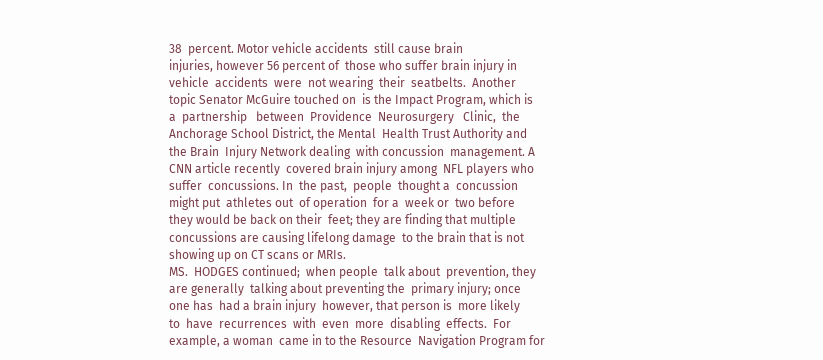38  percent. Motor vehicle accidents  still cause brain
injuries, however 56 percent of  those who suffer brain injury in
vehicle  accidents  were  not wearing  their  seatbelts.  Another
topic Senator McGuire touched on  is the Impact Program, which is
a  partnership   between  Providence  Neurosurgery   Clinic,  the
Anchorage School District, the Mental  Health Trust Authority and
the Brain  Injury Network dealing  with concussion  management. A
CNN article recently  covered brain injury among  NFL players who
suffer  concussions. In  the past,  people  thought a  concussion
might put  athletes out  of operation  for a  week or  two before
they would be back on their  feet; they are finding that multiple
concussions are causing lifelong damage  to the brain that is not
showing up on CT scans or MRIs.
MS.  HODGES continued;  when people  talk about  prevention, they
are generally  talking about preventing the  primary injury; once
one has  had a brain injury  however, that person is  more likely
to  have  recurrences  with  even  more  disabling  effects.  For
example, a woman  came in to the Resource  Navigation Program for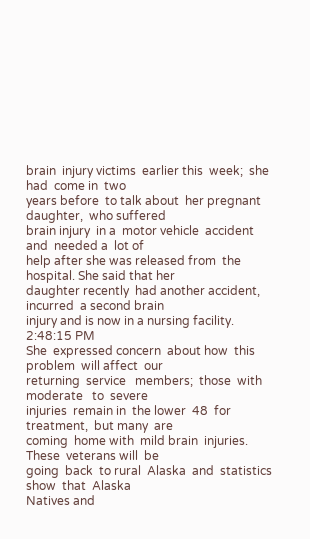brain  injury victims  earlier this  week;  she had  come in  two
years before  to talk about  her pregnant daughter,  who suffered
brain injury  in a  motor vehicle  accident and  needed a  lot of
help after she was released from  the hospital. She said that her
daughter recently  had another accident, incurred  a second brain
injury and is now in a nursing facility.
2:48:15 PM
She  expressed concern  about how  this problem  will affect  our
returning  service   members;  those  with  moderate   to  severe
injuries  remain in  the lower  48  for treatment,  but many  are
coming  home with  mild brain  injuries. These  veterans will  be
going  back  to rural  Alaska  and  statistics show  that  Alaska
Natives and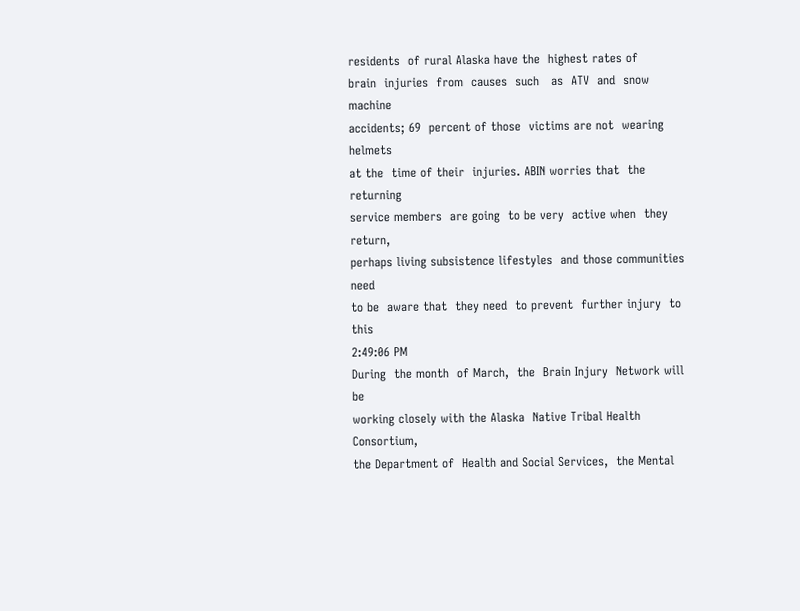residents  of rural Alaska have the  highest rates of
brain  injuries  from  causes  such   as  ATV  and  snow  machine
accidents; 69  percent of those  victims are not  wearing helmets
at the  time of their  injuries. ABIN worries that  the returning
service members  are going  to be very  active when  they return,
perhaps living subsistence lifestyles  and those communities need
to be  aware that  they need  to prevent  further injury  to this
2:49:06 PM
During  the month  of March,  the  Brain Injury  Network will  be
working closely with the Alaska  Native Tribal Health Consortium,
the Department of  Health and Social Services,  the Mental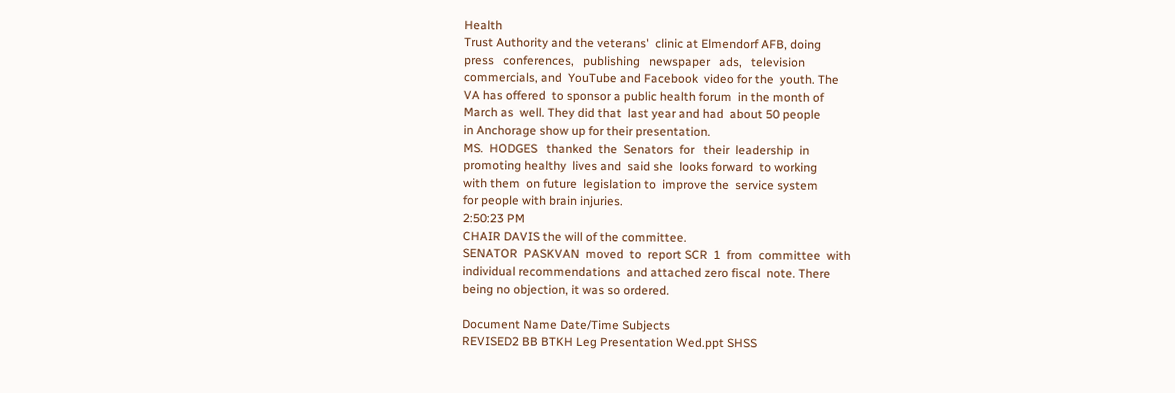Health
Trust Authority and the veterans'  clinic at Elmendorf AFB, doing
press   conferences,   publishing   newspaper   ads,   television
commercials, and  YouTube and Facebook  video for the  youth. The
VA has offered  to sponsor a public health forum  in the month of
March as  well. They did that  last year and had  about 50 people
in Anchorage show up for their presentation.
MS.  HODGES   thanked  the  Senators  for   their  leadership  in
promoting healthy  lives and  said she  looks forward  to working
with them  on future  legislation to  improve the  service system
for people with brain injuries.
2:50:23 PM
CHAIR DAVIS the will of the committee.
SENATOR  PASKVAN  moved  to  report SCR  1  from  committee  with
individual recommendations  and attached zero fiscal  note. There
being no objection, it was so ordered.

Document Name Date/Time Subjects
REVISED2 BB BTKH Leg Presentation Wed.ppt SHSS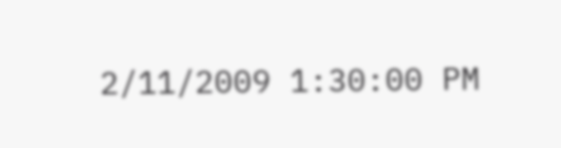2/11/2009 1:30:00 PM